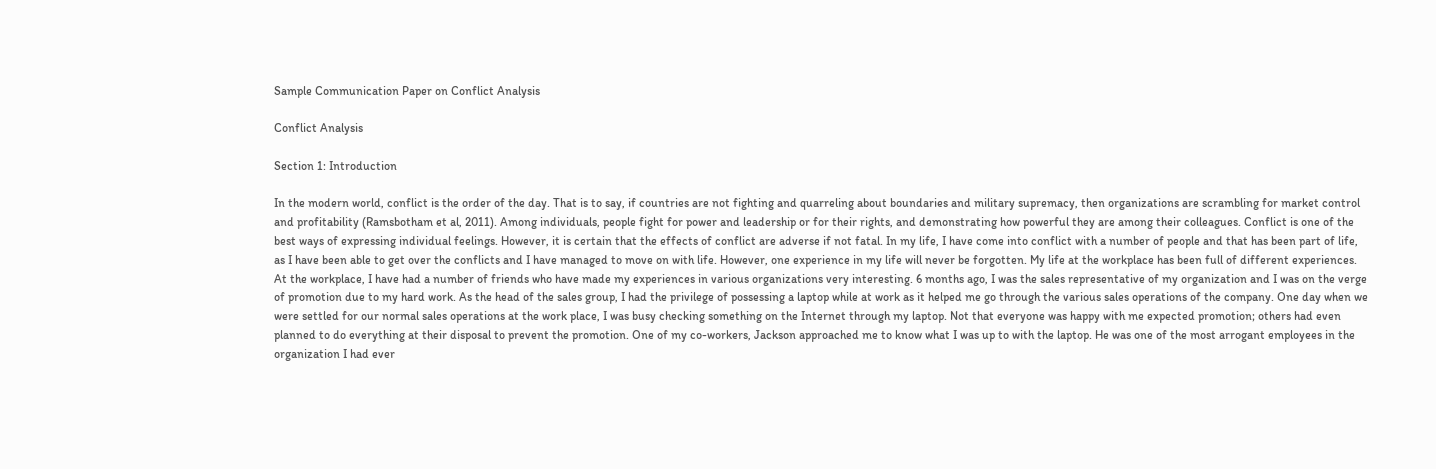Sample Communication Paper on Conflict Analysis

Conflict Analysis

Section 1: Introduction

In the modern world, conflict is the order of the day. That is to say, if countries are not fighting and quarreling about boundaries and military supremacy, then organizations are scrambling for market control and profitability (Ramsbotham et al, 2011). Among individuals, people fight for power and leadership or for their rights, and demonstrating how powerful they are among their colleagues. Conflict is one of the best ways of expressing individual feelings. However, it is certain that the effects of conflict are adverse if not fatal. In my life, I have come into conflict with a number of people and that has been part of life, as I have been able to get over the conflicts and I have managed to move on with life. However, one experience in my life will never be forgotten. My life at the workplace has been full of different experiences. At the workplace, I have had a number of friends who have made my experiences in various organizations very interesting. 6 months ago, I was the sales representative of my organization and I was on the verge of promotion due to my hard work. As the head of the sales group, I had the privilege of possessing a laptop while at work as it helped me go through the various sales operations of the company. One day when we were settled for our normal sales operations at the work place, I was busy checking something on the Internet through my laptop. Not that everyone was happy with me expected promotion; others had even planned to do everything at their disposal to prevent the promotion. One of my co-workers, Jackson approached me to know what I was up to with the laptop. He was one of the most arrogant employees in the organization I had ever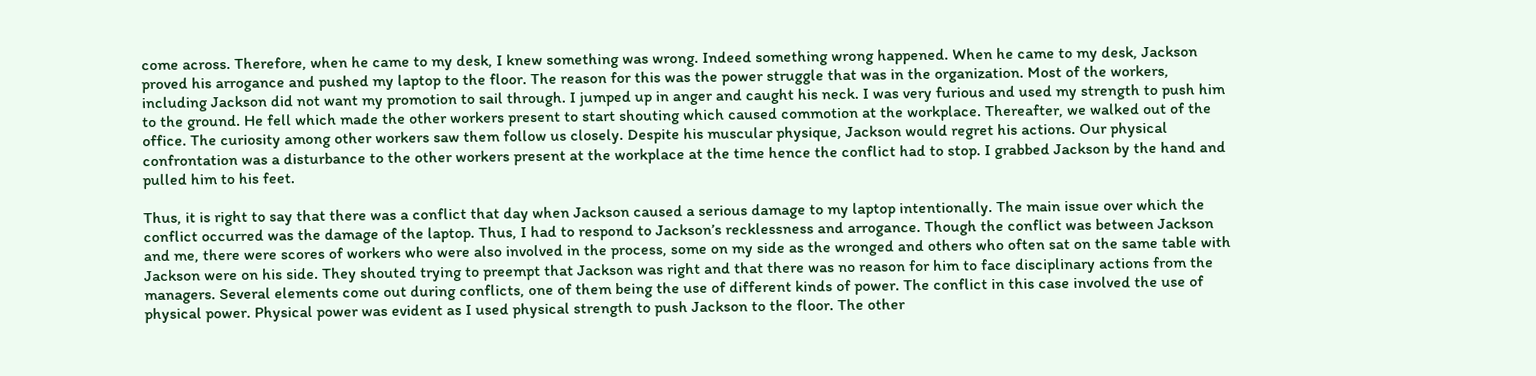come across. Therefore, when he came to my desk, I knew something was wrong. Indeed something wrong happened. When he came to my desk, Jackson proved his arrogance and pushed my laptop to the floor. The reason for this was the power struggle that was in the organization. Most of the workers, including Jackson did not want my promotion to sail through. I jumped up in anger and caught his neck. I was very furious and used my strength to push him to the ground. He fell which made the other workers present to start shouting which caused commotion at the workplace. Thereafter, we walked out of the office. The curiosity among other workers saw them follow us closely. Despite his muscular physique, Jackson would regret his actions. Our physical confrontation was a disturbance to the other workers present at the workplace at the time hence the conflict had to stop. I grabbed Jackson by the hand and pulled him to his feet.

Thus, it is right to say that there was a conflict that day when Jackson caused a serious damage to my laptop intentionally. The main issue over which the conflict occurred was the damage of the laptop. Thus, I had to respond to Jackson’s recklessness and arrogance. Though the conflict was between Jackson and me, there were scores of workers who were also involved in the process, some on my side as the wronged and others who often sat on the same table with Jackson were on his side. They shouted trying to preempt that Jackson was right and that there was no reason for him to face disciplinary actions from the managers. Several elements come out during conflicts, one of them being the use of different kinds of power. The conflict in this case involved the use of physical power. Physical power was evident as I used physical strength to push Jackson to the floor. The other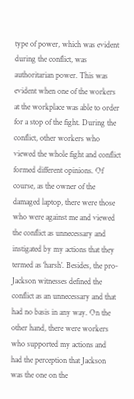type of power, which was evident during the conflict, was authoritarian power. This was evident when one of the workers at the workplace was able to order for a stop of the fight. During the conflict, other workers who viewed the whole fight and conflict formed different opinions. Of course, as the owner of the damaged laptop, there were those who were against me and viewed the conflict as unnecessary and instigated by my actions that they termed as ‘harsh’. Besides, the pro-Jackson witnesses defined the conflict as an unnecessary and that had no basis in any way. On the other hand, there were workers who supported my actions and had the perception that Jackson was the one on the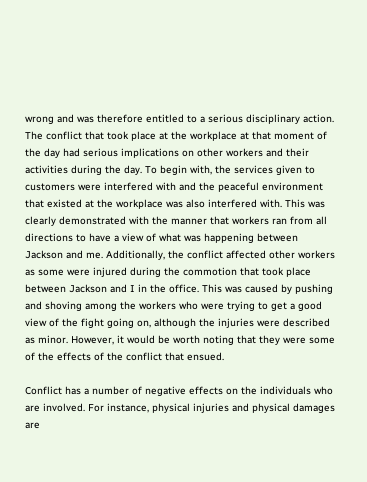wrong and was therefore entitled to a serious disciplinary action. The conflict that took place at the workplace at that moment of the day had serious implications on other workers and their activities during the day. To begin with, the services given to customers were interfered with and the peaceful environment that existed at the workplace was also interfered with. This was clearly demonstrated with the manner that workers ran from all directions to have a view of what was happening between Jackson and me. Additionally, the conflict affected other workers as some were injured during the commotion that took place between Jackson and I in the office. This was caused by pushing and shoving among the workers who were trying to get a good view of the fight going on, although the injuries were described as minor. However, it would be worth noting that they were some of the effects of the conflict that ensued.

Conflict has a number of negative effects on the individuals who are involved. For instance, physical injuries and physical damages are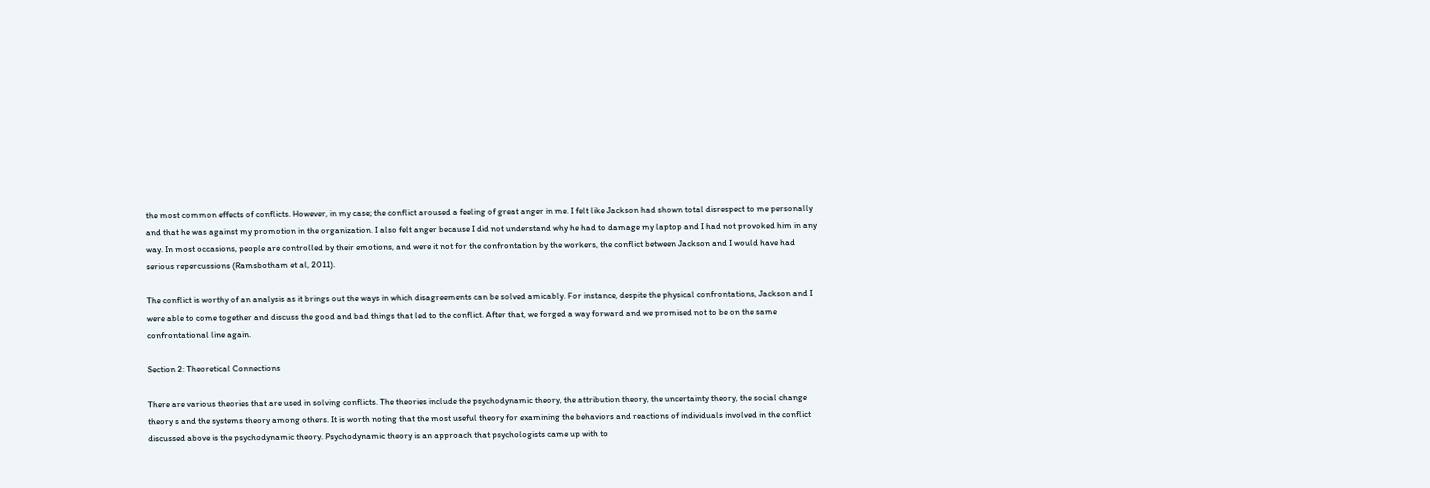the most common effects of conflicts. However, in my case; the conflict aroused a feeling of great anger in me. I felt like Jackson had shown total disrespect to me personally and that he was against my promotion in the organization. I also felt anger because I did not understand why he had to damage my laptop and I had not provoked him in any way. In most occasions, people are controlled by their emotions, and were it not for the confrontation by the workers, the conflict between Jackson and I would have had serious repercussions (Ramsbotham et al, 2011).

The conflict is worthy of an analysis as it brings out the ways in which disagreements can be solved amicably. For instance, despite the physical confrontations, Jackson and I were able to come together and discuss the good and bad things that led to the conflict. After that, we forged a way forward and we promised not to be on the same confrontational line again.

Section 2: Theoretical Connections

There are various theories that are used in solving conflicts. The theories include the psychodynamic theory, the attribution theory, the uncertainty theory, the social change theory s and the systems theory among others. It is worth noting that the most useful theory for examining the behaviors and reactions of individuals involved in the conflict discussed above is the psychodynamic theory. Psychodynamic theory is an approach that psychologists came up with to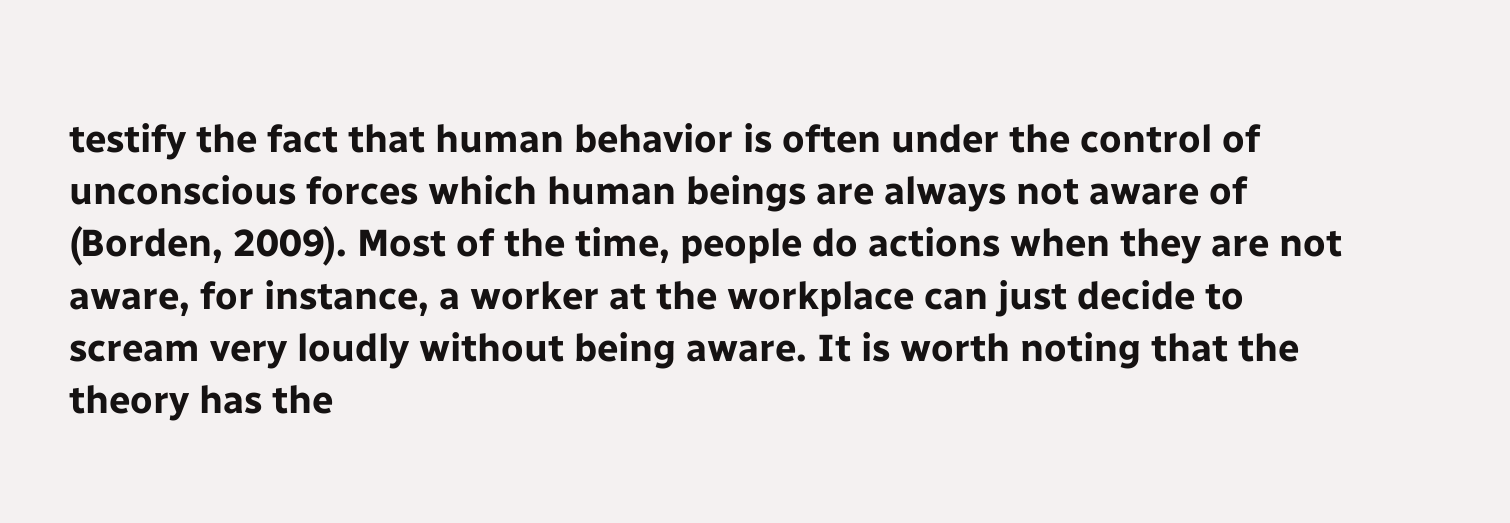testify the fact that human behavior is often under the control of unconscious forces which human beings are always not aware of (Borden, 2009). Most of the time, people do actions when they are not aware, for instance, a worker at the workplace can just decide to scream very loudly without being aware. It is worth noting that the theory has the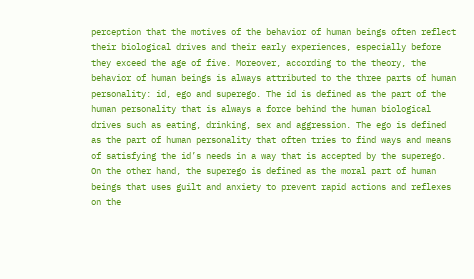perception that the motives of the behavior of human beings often reflect their biological drives and their early experiences, especially before they exceed the age of five. Moreover, according to the theory, the behavior of human beings is always attributed to the three parts of human personality: id, ego and superego. The id is defined as the part of the human personality that is always a force behind the human biological drives such as eating, drinking, sex and aggression. The ego is defined as the part of human personality that often tries to find ways and means of satisfying the id’s needs in a way that is accepted by the superego. On the other hand, the superego is defined as the moral part of human beings that uses guilt and anxiety to prevent rapid actions and reflexes on the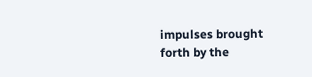impulses brought forth by the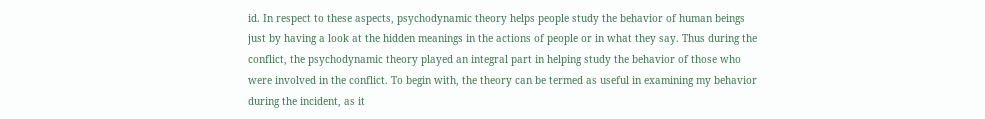id. In respect to these aspects, psychodynamic theory helps people study the behavior of human beings just by having a look at the hidden meanings in the actions of people or in what they say. Thus during the conflict, the psychodynamic theory played an integral part in helping study the behavior of those who were involved in the conflict. To begin with, the theory can be termed as useful in examining my behavior during the incident, as it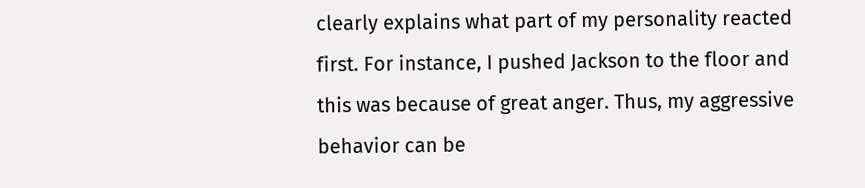clearly explains what part of my personality reacted first. For instance, I pushed Jackson to the floor and this was because of great anger. Thus, my aggressive behavior can be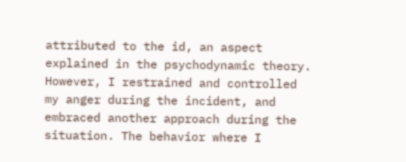attributed to the id, an aspect explained in the psychodynamic theory. However, I restrained and controlled my anger during the incident, and embraced another approach during the situation. The behavior where I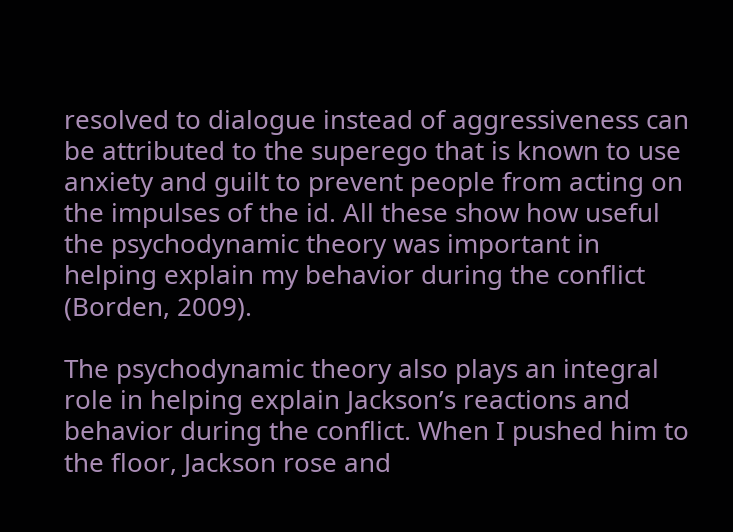resolved to dialogue instead of aggressiveness can be attributed to the superego that is known to use anxiety and guilt to prevent people from acting on the impulses of the id. All these show how useful the psychodynamic theory was important in helping explain my behavior during the conflict (Borden, 2009).

The psychodynamic theory also plays an integral role in helping explain Jackson’s reactions and behavior during the conflict. When I pushed him to the floor, Jackson rose and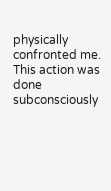physically confronted me. This action was done subconsciously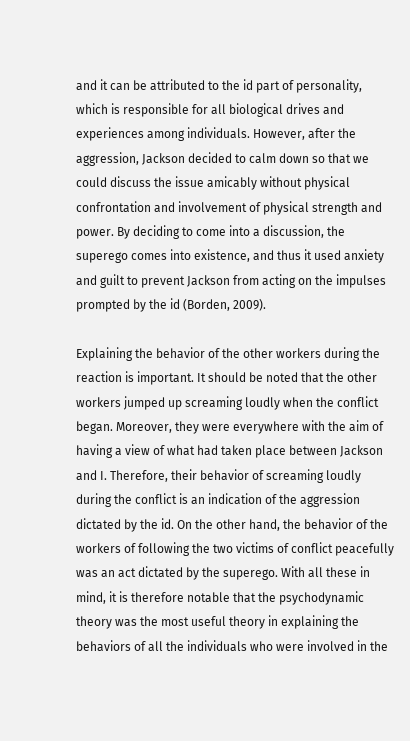and it can be attributed to the id part of personality, which is responsible for all biological drives and experiences among individuals. However, after the aggression, Jackson decided to calm down so that we could discuss the issue amicably without physical confrontation and involvement of physical strength and power. By deciding to come into a discussion, the superego comes into existence, and thus it used anxiety and guilt to prevent Jackson from acting on the impulses prompted by the id (Borden, 2009).

Explaining the behavior of the other workers during the reaction is important. It should be noted that the other workers jumped up screaming loudly when the conflict began. Moreover, they were everywhere with the aim of having a view of what had taken place between Jackson and I. Therefore, their behavior of screaming loudly during the conflict is an indication of the aggression dictated by the id. On the other hand, the behavior of the workers of following the two victims of conflict peacefully was an act dictated by the superego. With all these in mind, it is therefore notable that the psychodynamic theory was the most useful theory in explaining the behaviors of all the individuals who were involved in the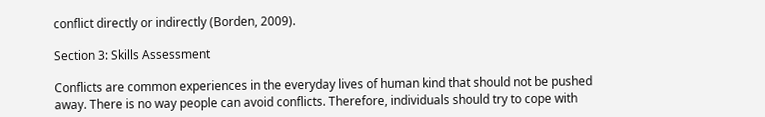conflict directly or indirectly (Borden, 2009).

Section 3: Skills Assessment

Conflicts are common experiences in the everyday lives of human kind that should not be pushed away. There is no way people can avoid conflicts. Therefore, individuals should try to cope with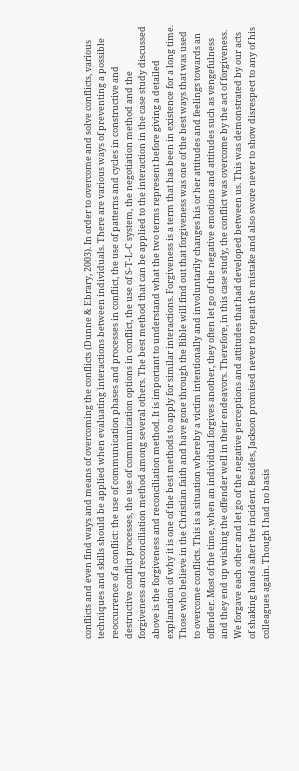conflicts and even find ways and means of overcoming the conflicts (Dunne & Ebrary, 2003). In order to overcome and solve conflicts, various techniques and skills should be applied when evaluating interactions between individuals. There are various ways of preventing a possible reoccurrence of a conflict: the use of communication phases and processes in conflict, the use of patterns and cycles in constructive and destructive conflict processes, the use of communication options in conflict, the use of S-T-L-C system, the negotiation method and the forgiveness and reconciliation method among several others. The best method that can be applied to the interaction in the case study discussed above is the forgiveness and reconciliation method. It is important to understand what the two terms represent before giving a detailed explanation of why it is one of the best methods to apply for similar interactions. Forgiveness is a term that has been in existence for a long time. Those who believe in the Christian faith and have gone through the Bible will find out that forgiveness was one of the best ways that was used to overcome conflicts. This is a situation whereby a victim intentionally and involuntarily changes his or her attitudes and feelings towards an offender. Most of the time, when an individual forgives another, they often let go of the negative emotions and attitudes such as vengefulness and they end up wishing the offender well in their endeavors. Therefore, in this case study, the conflict was overcome by the act of forgiveness. We forgave each other and let go of the negative perceptions and attitudes that had developed between us. This was demonstrated by our acts of shaking hands after the incident. Besides, Jackson promised never to repeat the mistake and also swore never to show disrespect to any of his colleagues again. Though I had no basis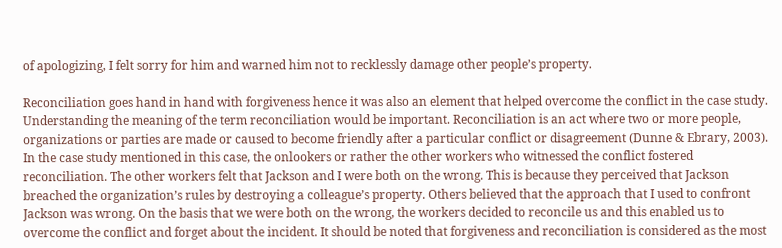of apologizing, I felt sorry for him and warned him not to recklessly damage other people’s property.

Reconciliation goes hand in hand with forgiveness hence it was also an element that helped overcome the conflict in the case study. Understanding the meaning of the term reconciliation would be important. Reconciliation is an act where two or more people, organizations or parties are made or caused to become friendly after a particular conflict or disagreement (Dunne & Ebrary, 2003). In the case study mentioned in this case, the onlookers or rather the other workers who witnessed the conflict fostered reconciliation. The other workers felt that Jackson and I were both on the wrong. This is because they perceived that Jackson breached the organization’s rules by destroying a colleague’s property. Others believed that the approach that I used to confront Jackson was wrong. On the basis that we were both on the wrong, the workers decided to reconcile us and this enabled us to overcome the conflict and forget about the incident. It should be noted that forgiveness and reconciliation is considered as the most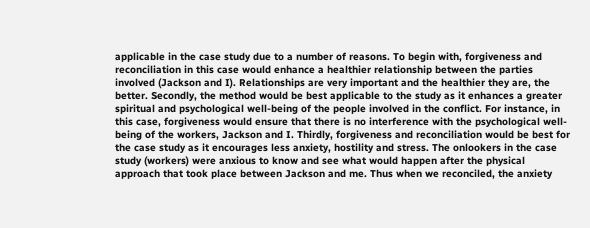applicable in the case study due to a number of reasons. To begin with, forgiveness and reconciliation in this case would enhance a healthier relationship between the parties involved (Jackson and I). Relationships are very important and the healthier they are, the better. Secondly, the method would be best applicable to the study as it enhances a greater spiritual and psychological well-being of the people involved in the conflict. For instance, in this case, forgiveness would ensure that there is no interference with the psychological well-being of the workers, Jackson and I. Thirdly, forgiveness and reconciliation would be best for the case study as it encourages less anxiety, hostility and stress. The onlookers in the case study (workers) were anxious to know and see what would happen after the physical approach that took place between Jackson and me. Thus when we reconciled, the anxiety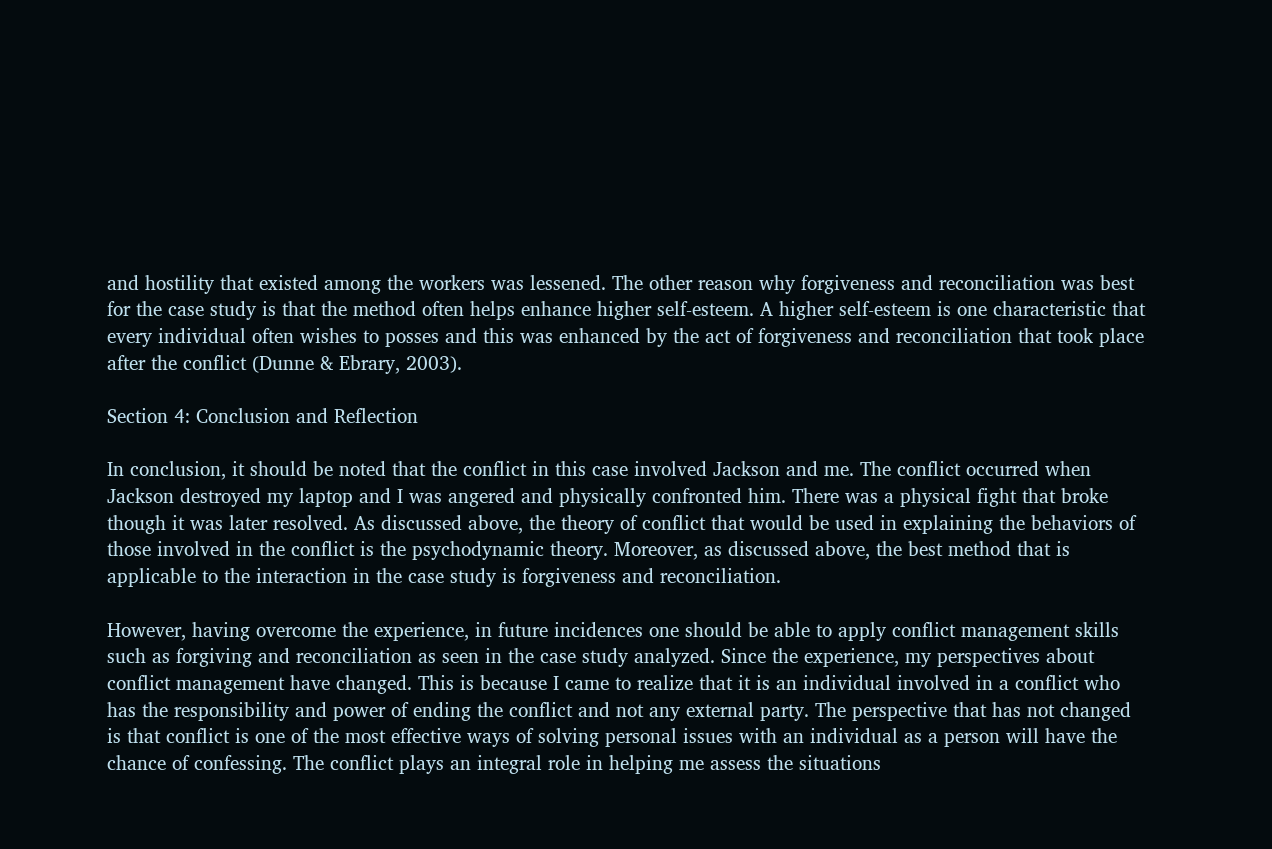and hostility that existed among the workers was lessened. The other reason why forgiveness and reconciliation was best for the case study is that the method often helps enhance higher self-esteem. A higher self-esteem is one characteristic that every individual often wishes to posses and this was enhanced by the act of forgiveness and reconciliation that took place after the conflict (Dunne & Ebrary, 2003).

Section 4: Conclusion and Reflection

In conclusion, it should be noted that the conflict in this case involved Jackson and me. The conflict occurred when Jackson destroyed my laptop and I was angered and physically confronted him. There was a physical fight that broke though it was later resolved. As discussed above, the theory of conflict that would be used in explaining the behaviors of those involved in the conflict is the psychodynamic theory. Moreover, as discussed above, the best method that is applicable to the interaction in the case study is forgiveness and reconciliation.

However, having overcome the experience, in future incidences one should be able to apply conflict management skills such as forgiving and reconciliation as seen in the case study analyzed. Since the experience, my perspectives about conflict management have changed. This is because I came to realize that it is an individual involved in a conflict who has the responsibility and power of ending the conflict and not any external party. The perspective that has not changed is that conflict is one of the most effective ways of solving personal issues with an individual as a person will have the chance of confessing. The conflict plays an integral role in helping me assess the situations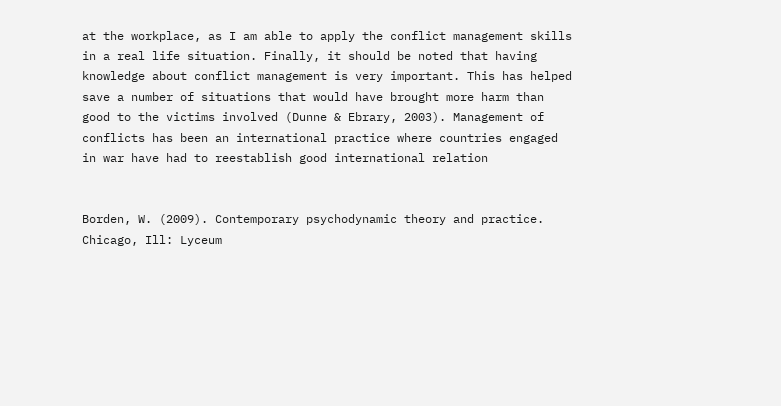at the workplace, as I am able to apply the conflict management skills in a real life situation. Finally, it should be noted that having knowledge about conflict management is very important. This has helped save a number of situations that would have brought more harm than good to the victims involved (Dunne & Ebrary, 2003). Management of conflicts has been an international practice where countries engaged in war have had to reestablish good international relation


Borden, W. (2009). Contemporary psychodynamic theory and practice. Chicago, Ill: Lyceum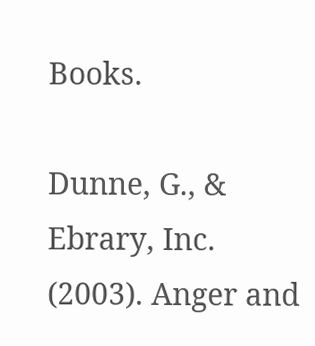Books.

Dunne, G., & Ebrary, Inc. (2003). Anger and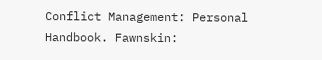Conflict Management: Personal Handbook. Fawnskin: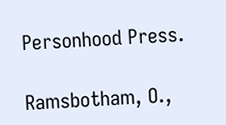Personhood Press.

Ramsbotham, O.,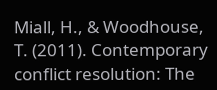Miall, H., & Woodhouse, T. (2011). Contemporary conflict resolution: The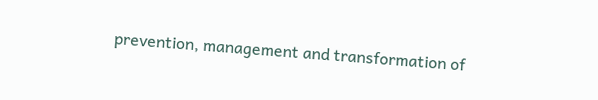prevention, management and transformation of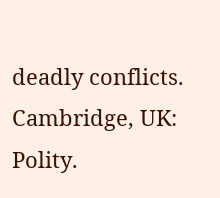deadly conflicts. Cambridge, UK: Polity.